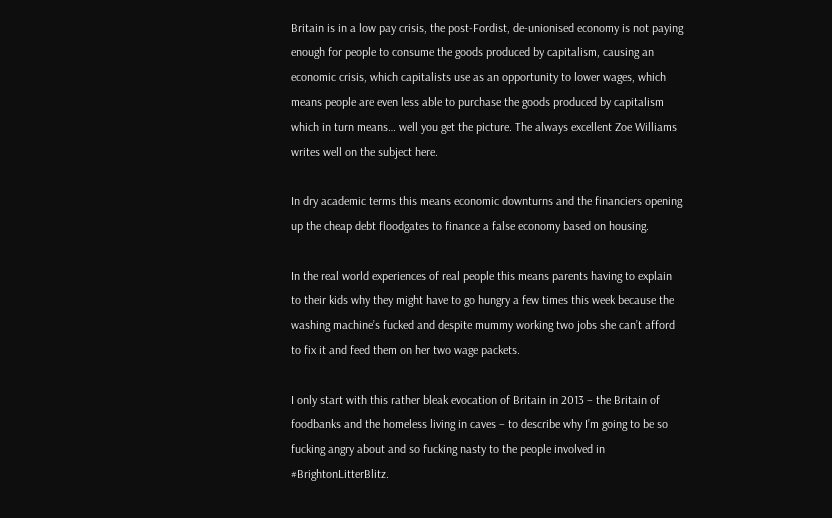Britain is in a low pay crisis, the post-Fordist, de-unionised economy is not paying enough for people to consume the goods produced by capitalism, causing an economic crisis, which capitalists use as an opportunity to lower wages, which means people are even less able to purchase the goods produced by capitalism which in turn means… well you get the picture. The always excellent Zoe Williams writes well on the subject here.

In dry academic terms this means economic downturns and the financiers opening up the cheap debt floodgates to finance a false economy based on housing.

In the real world experiences of real people this means parents having to explain to their kids why they might have to go hungry a few times this week because the washing machine’s fucked and despite mummy working two jobs she can’t afford to fix it and feed them on her two wage packets.

I only start with this rather bleak evocation of Britain in 2013 – the Britain of foodbanks and the homeless living in caves – to describe why I’m going to be so fucking angry about and so fucking nasty to the people involved in #BrightonLitterBlitz.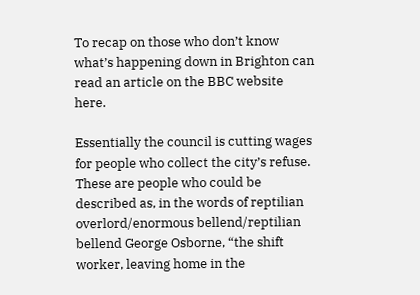To recap on those who don’t know what’s happening down in Brighton can read an article on the BBC website here.

Essentially the council is cutting wages for people who collect the city’s refuse. These are people who could be described as, in the words of reptilian overlord/enormous bellend/reptilian bellend George Osborne, “the shift worker, leaving home in the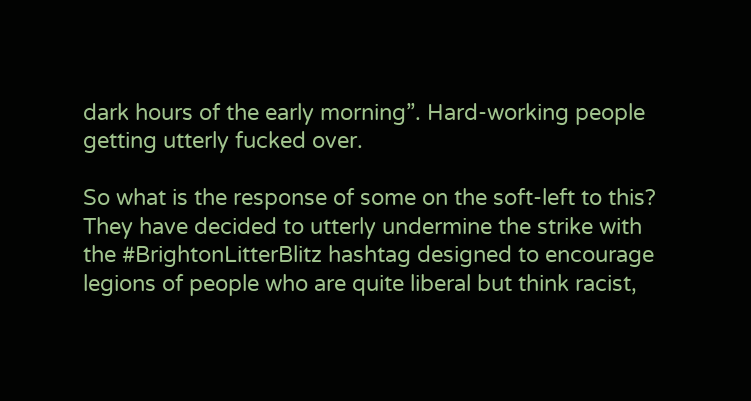dark hours of the early morning”. Hard-working people getting utterly fucked over.

So what is the response of some on the soft-left to this? They have decided to utterly undermine the strike with the #BrightonLitterBlitz hashtag designed to encourage legions of people who are quite liberal but think racist,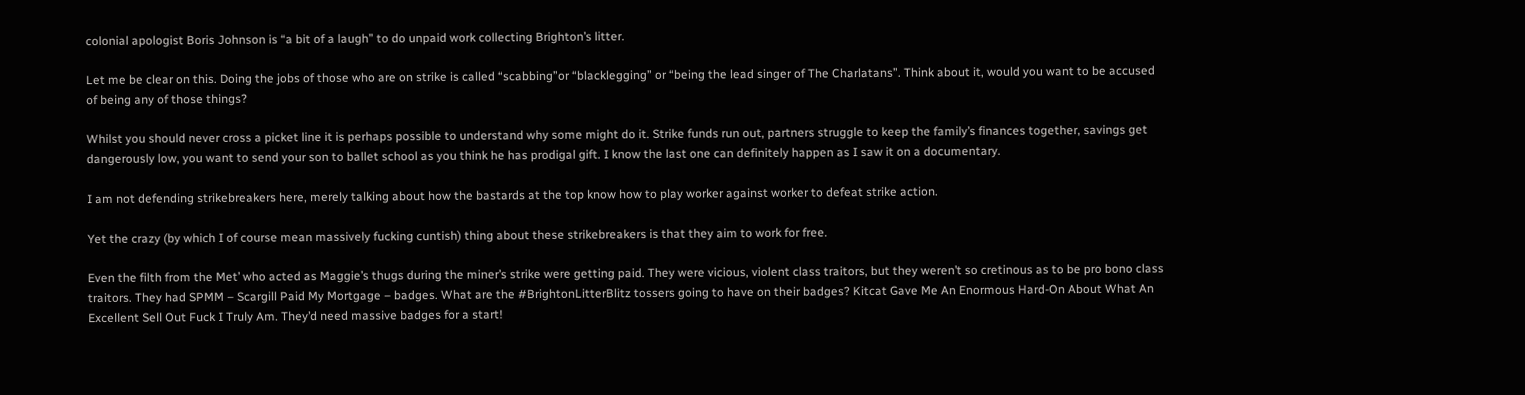colonial apologist Boris Johnson is “a bit of a laugh” to do unpaid work collecting Brighton’s litter.

Let me be clear on this. Doing the jobs of those who are on strike is called “scabbing”or “blacklegging” or “being the lead singer of The Charlatans”. Think about it, would you want to be accused of being any of those things?

Whilst you should never cross a picket line it is perhaps possible to understand why some might do it. Strike funds run out, partners struggle to keep the family’s finances together, savings get dangerously low, you want to send your son to ballet school as you think he has prodigal gift. I know the last one can definitely happen as I saw it on a documentary.

I am not defending strikebreakers here, merely talking about how the bastards at the top know how to play worker against worker to defeat strike action.

Yet the crazy (by which I of course mean massively fucking cuntish) thing about these strikebreakers is that they aim to work for free.

Even the filth from the Met’ who acted as Maggie’s thugs during the miner’s strike were getting paid. They were vicious, violent class traitors, but they weren’t so cretinous as to be pro bono class traitors. They had SPMM – Scargill Paid My Mortgage – badges. What are the #BrightonLitterBlitz tossers going to have on their badges? Kitcat Gave Me An Enormous Hard-On About What An Excellent Sell Out Fuck I Truly Am. They’d need massive badges for a start!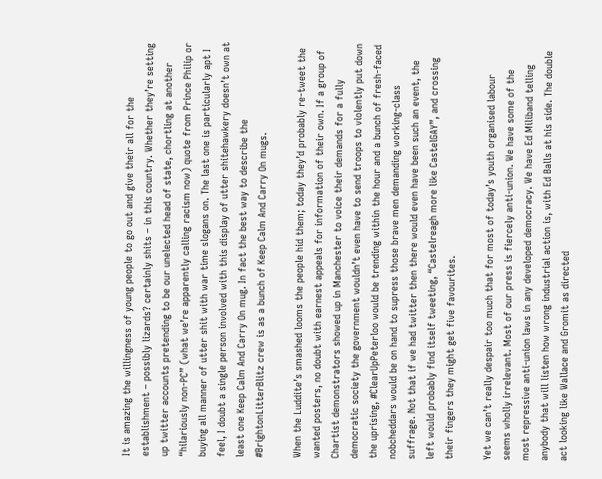It is amazing the willingness of young people to go out and give their all for the establishment – possibly lizards? certainly shits – in this country. Whether they’re setting up twitter accounts pretending to be our unelected head of state, chortling at another “hilariously non-PC” (what we’re apparently calling racism now) quote from Prince Philip or buying all manner of utter shit with war time slogans on. The last one is particularly apt I feel, I doubt a single person involved with this display of utter shitehawkery doesn’t own at least one Keep Calm And Carry On mug. In fact the best way to describe the #BrightonLitterBlitz crew is as a bunch of Keep Calm And Carry On mugs.

When the Luddite’s smashed looms the people hid them; today they’d probably re-tweet the wanted posters, no doubt with earnest appeals for information of their own. If a group of Chartist demonstrators showed up in Manchester to voice their demands for a fully democratic society the government wouldn’t even have to send troops to violently put down the uprising, #ClearUpPeterloo would be trending within the hour and a bunch of fresh-faced nobcheddars would be on hand to supress those brave men demanding working-class suffrage. Not that if we had twitter then there would even have been such an event, the left would probably find itself tweeting, “Castelreagh more like CastelGAY”, and crossing their fingers they might get five favourites.

Yet we can’t really despair too much that for most of today’s youth organised labour seems wholly irrelevant. Most of our press is fiercely anti-union. We have some of the most repressive anti-union laws in any developed democracy. We have Ed Miliband telling anybody that will listen how wrong industrial action is, with Ed Balls at his side. The double act looking like Wallace and Gromit as directed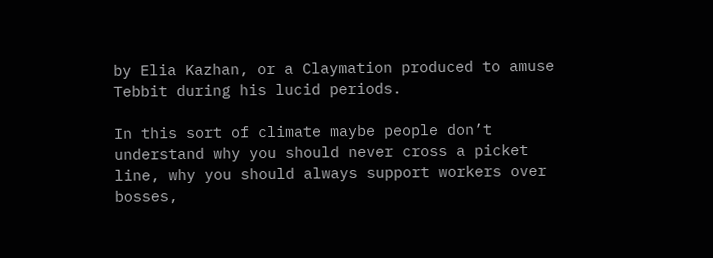by Elia Kazhan, or a Claymation produced to amuse Tebbit during his lucid periods.

In this sort of climate maybe people don’t understand why you should never cross a picket line, why you should always support workers over bosses,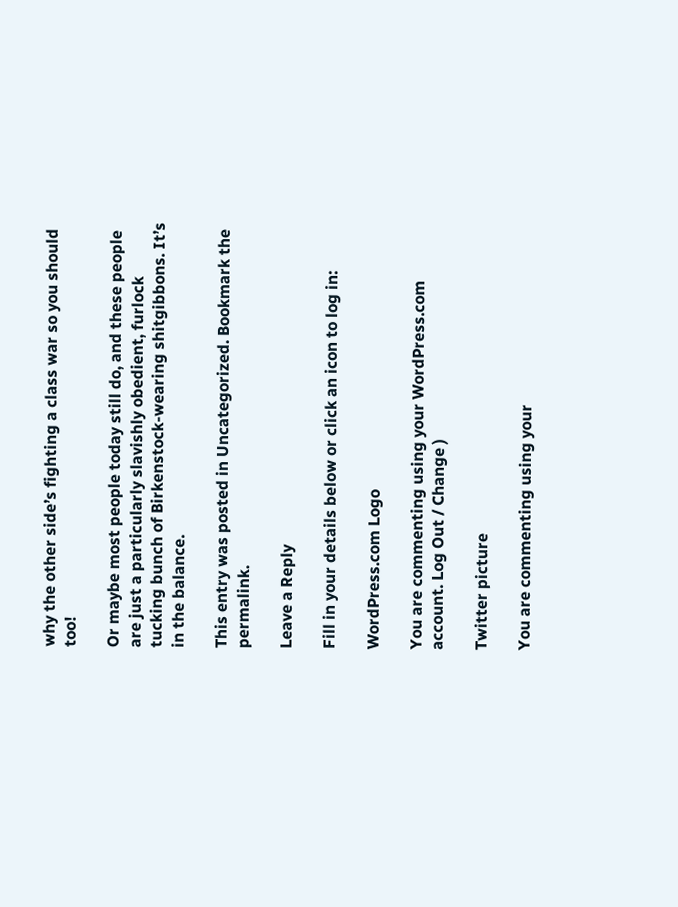why the other side’s fighting a class war so you should too!

Or maybe most people today still do, and these people are just a particularly slavishly obedient, furlock tucking bunch of Birkenstock-wearing shitgibbons. It’s in the balance.

This entry was posted in Uncategorized. Bookmark the permalink.

Leave a Reply

Fill in your details below or click an icon to log in:

WordPress.com Logo

You are commenting using your WordPress.com account. Log Out / Change )

Twitter picture

You are commenting using your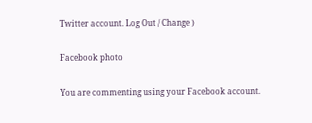Twitter account. Log Out / Change )

Facebook photo

You are commenting using your Facebook account.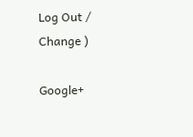Log Out / Change )

Google+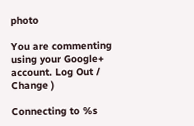photo

You are commenting using your Google+ account. Log Out / Change )

Connecting to %s